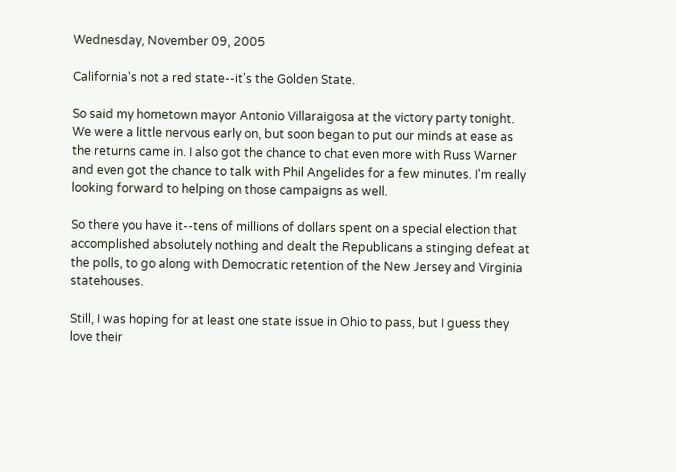Wednesday, November 09, 2005

California's not a red state--it's the Golden State.

So said my hometown mayor Antonio Villaraigosa at the victory party tonight. We were a little nervous early on, but soon began to put our minds at ease as the returns came in. I also got the chance to chat even more with Russ Warner and even got the chance to talk with Phil Angelides for a few minutes. I'm really looking forward to helping on those campaigns as well.

So there you have it--tens of millions of dollars spent on a special election that accomplished absolutely nothing and dealt the Republicans a stinging defeat at the polls, to go along with Democratic retention of the New Jersey and Virginia statehouses.

Still, I was hoping for at least one state issue in Ohio to pass, but I guess they love their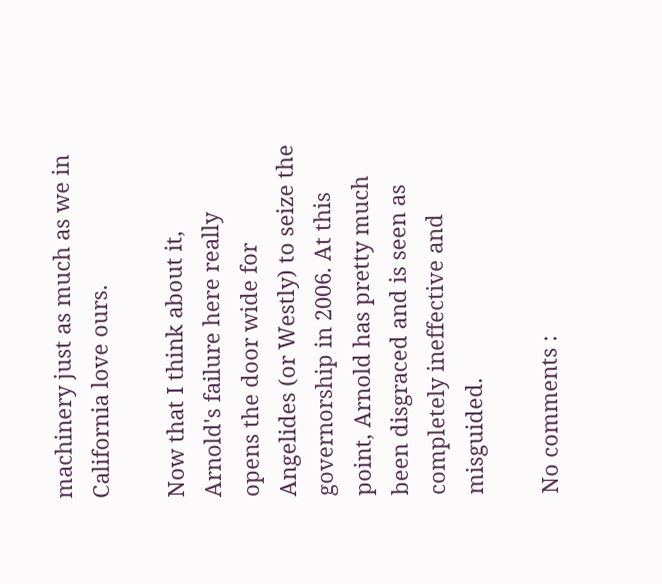machinery just as much as we in California love ours.

Now that I think about it, Arnold's failure here really opens the door wide for Angelides (or Westly) to seize the governorship in 2006. At this point, Arnold has pretty much been disgraced and is seen as completely ineffective and misguided.

No comments :